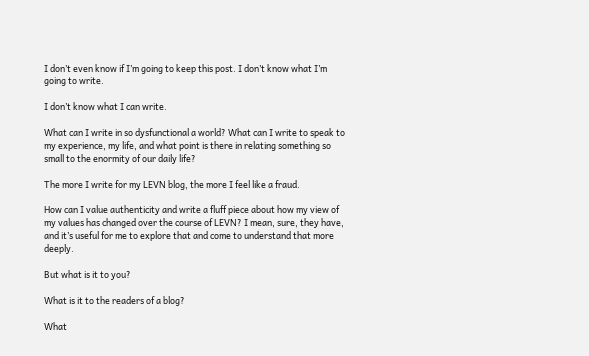I don’t even know if I’m going to keep this post. I don’t know what I’m going to write.

I don’t know what I can write.

What can I write in so dysfunctional a world? What can I write to speak to my experience, my life, and what point is there in relating something so small to the enormity of our daily life?

The more I write for my LEVN blog, the more I feel like a fraud.

How can I value authenticity and write a fluff piece about how my view of my values has changed over the course of LEVN? I mean, sure, they have, and it’s useful for me to explore that and come to understand that more deeply.

But what is it to you?

What is it to the readers of a blog?

What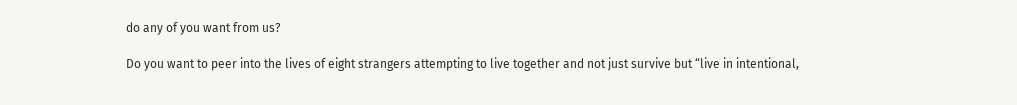do any of you want from us?

Do you want to peer into the lives of eight strangers attempting to live together and not just survive but “live in intentional,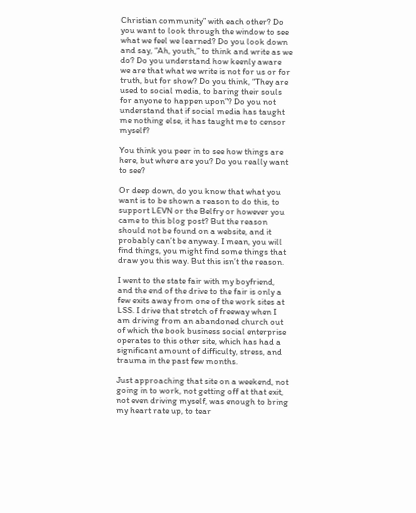Christian community” with each other? Do you want to look through the window to see what we feel we learned? Do you look down and say, “Ah, youth,” to think and write as we do? Do you understand how keenly aware we are that what we write is not for us or for truth, but for show? Do you think, “They are used to social media, to baring their souls for anyone to happen upon”? Do you not understand that if social media has taught me nothing else, it has taught me to censor myself?

You think you peer in to see how things are here, but where are you? Do you really want to see?

Or deep down, do you know that what you want is to be shown a reason to do this, to support LEVN or the Belfry or however you came to this blog post? But the reason should not be found on a website, and it probably can’t be anyway. I mean, you will find things, you might find some things that draw you this way. But this isn’t the reason.

I went to the state fair with my boyfriend, and the end of the drive to the fair is only a few exits away from one of the work sites at LSS. I drive that stretch of freeway when I am driving from an abandoned church out of which the book business social enterprise operates to this other site, which has had a significant amount of difficulty, stress, and trauma in the past few months.

Just approaching that site on a weekend, not going in to work, not getting off at that exit, not even driving myself, was enough to bring my heart rate up, to tear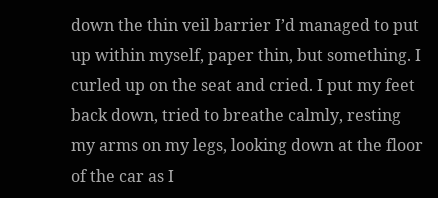down the thin veil barrier I’d managed to put up within myself, paper thin, but something. I curled up on the seat and cried. I put my feet back down, tried to breathe calmly, resting my arms on my legs, looking down at the floor of the car as I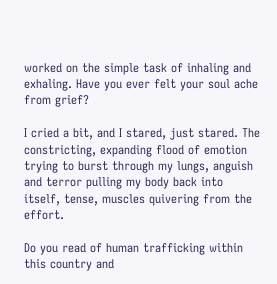worked on the simple task of inhaling and exhaling. Have you ever felt your soul ache from grief?

I cried a bit, and I stared, just stared. The constricting, expanding flood of emotion trying to burst through my lungs, anguish and terror pulling my body back into itself, tense, muscles quivering from the effort.

Do you read of human trafficking within this country and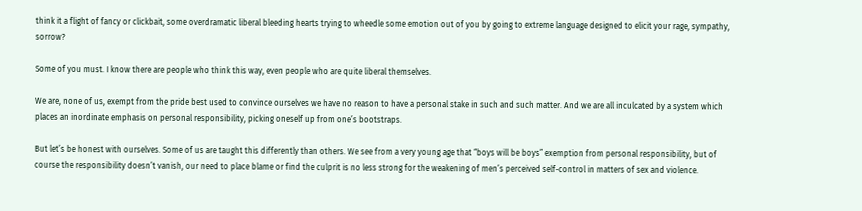think it a flight of fancy or clickbait, some overdramatic liberal bleeding hearts trying to wheedle some emotion out of you by going to extreme language designed to elicit your rage, sympathy, sorrow?

Some of you must. I know there are people who think this way, even people who are quite liberal themselves.

We are, none of us, exempt from the pride best used to convince ourselves we have no reason to have a personal stake in such and such matter. And we are all inculcated by a system which places an inordinate emphasis on personal responsibility, picking oneself up from one’s bootstraps.

But let’s be honest with ourselves. Some of us are taught this differently than others. We see from a very young age that “boys will be boys” exemption from personal responsibility, but of course the responsibility doesn’t vanish, our need to place blame or find the culprit is no less strong for the weakening of men’s perceived self-control in matters of sex and violence.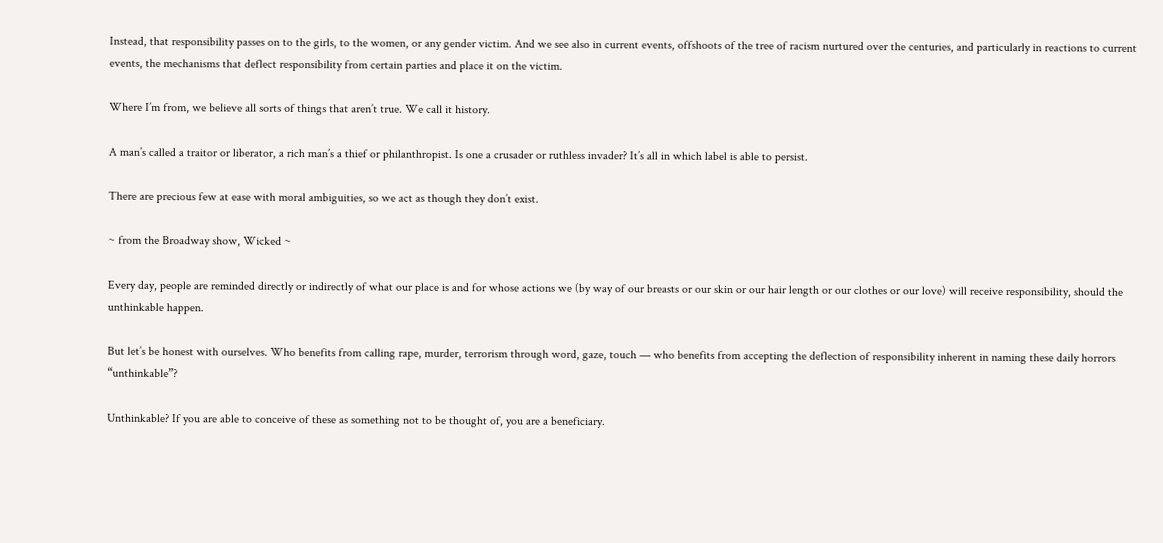Instead, that responsibility passes on to the girls, to the women, or any gender victim. And we see also in current events, offshoots of the tree of racism nurtured over the centuries, and particularly in reactions to current events, the mechanisms that deflect responsibility from certain parties and place it on the victim.

Where I’m from, we believe all sorts of things that aren’t true. We call it history.

A man’s called a traitor or liberator, a rich man’s a thief or philanthropist. Is one a crusader or ruthless invader? It’s all in which label is able to persist.

There are precious few at ease with moral ambiguities, so we act as though they don’t exist.

~ from the Broadway show, Wicked ~

Every day, people are reminded directly or indirectly of what our place is and for whose actions we (by way of our breasts or our skin or our hair length or our clothes or our love) will receive responsibility, should the unthinkable happen.

But let’s be honest with ourselves. Who benefits from calling rape, murder, terrorism through word, gaze, touch — who benefits from accepting the deflection of responsibility inherent in naming these daily horrors “unthinkable”?

Unthinkable? If you are able to conceive of these as something not to be thought of, you are a beneficiary.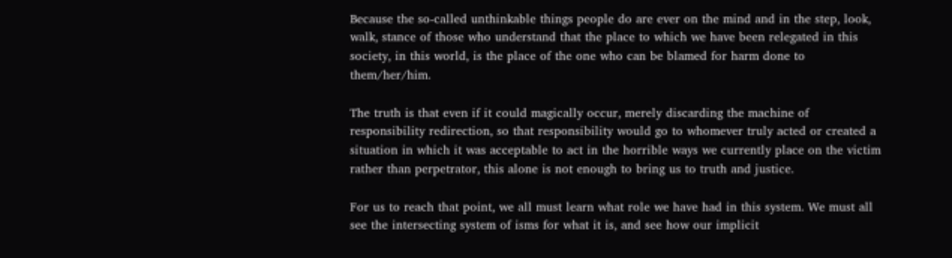Because the so-called unthinkable things people do are ever on the mind and in the step, look, walk, stance of those who understand that the place to which we have been relegated in this society, in this world, is the place of the one who can be blamed for harm done to them/her/him.

The truth is that even if it could magically occur, merely discarding the machine of responsibility redirection, so that responsibility would go to whomever truly acted or created a situation in which it was acceptable to act in the horrible ways we currently place on the victim rather than perpetrator, this alone is not enough to bring us to truth and justice.

For us to reach that point, we all must learn what role we have had in this system. We must all see the intersecting system of isms for what it is, and see how our implicit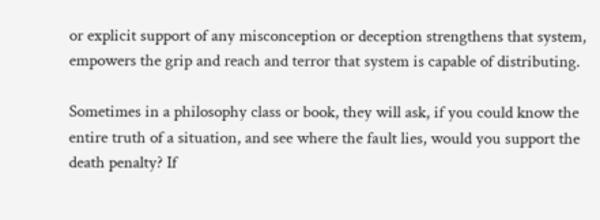or explicit support of any misconception or deception strengthens that system, empowers the grip and reach and terror that system is capable of distributing.

Sometimes in a philosophy class or book, they will ask, if you could know the entire truth of a situation, and see where the fault lies, would you support the death penalty? If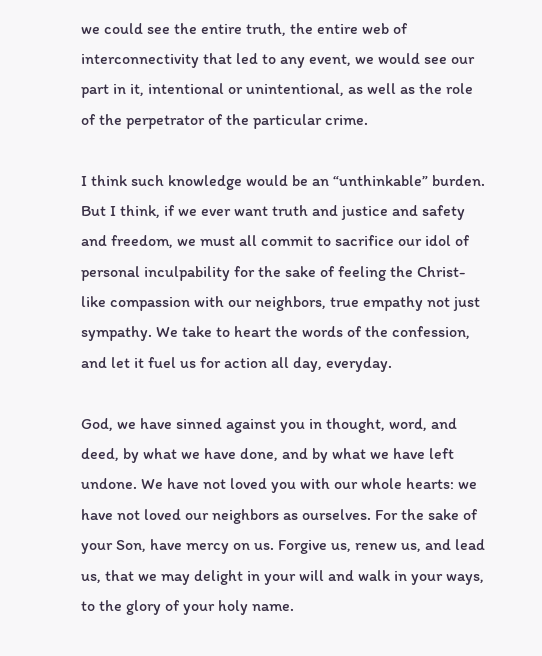we could see the entire truth, the entire web of interconnectivity that led to any event, we would see our part in it, intentional or unintentional, as well as the role of the perpetrator of the particular crime.

I think such knowledge would be an “unthinkable” burden. But I think, if we ever want truth and justice and safety and freedom, we must all commit to sacrifice our idol of personal inculpability for the sake of feeling the Christ-like compassion with our neighbors, true empathy not just sympathy. We take to heart the words of the confession, and let it fuel us for action all day, everyday.

God, we have sinned against you in thought, word, and deed, by what we have done, and by what we have left undone. We have not loved you with our whole hearts: we have not loved our neighbors as ourselves. For the sake of your Son, have mercy on us. Forgive us, renew us, and lead us, that we may delight in your will and walk in your ways, to the glory of your holy name.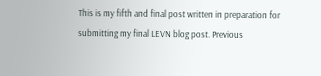This is my fifth and final post written in preparation for submitting my final LEVN blog post. Previous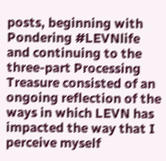posts, beginning with Pondering #LEVNlife and continuing to the three-part Processing Treasure consisted of an ongoing reflection of the ways in which LEVN has impacted the way that I perceive myself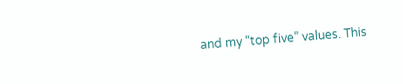and my “top five” values. This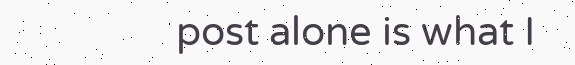post alone is what I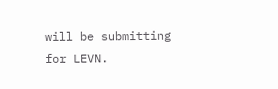will be submitting for LEVN.